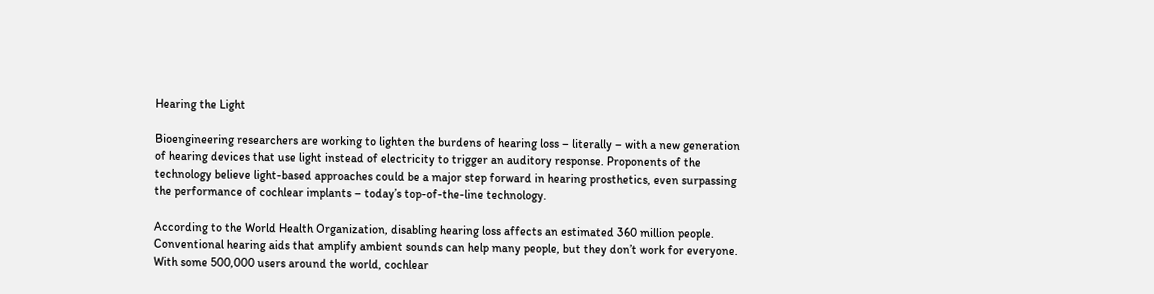Hearing the Light

Bioengineering researchers are working to lighten the burdens of hearing loss – literally – with a new generation of hearing devices that use light instead of electricity to trigger an auditory response. Proponents of the technology believe light-based approaches could be a major step forward in hearing prosthetics, even surpassing the performance of cochlear implants – today’s top-of-the-line technology.

According to the World Health Organization, disabling hearing loss affects an estimated 360 million people. Conventional hearing aids that amplify ambient sounds can help many people, but they don’t work for everyone. With some 500,000 users around the world, cochlear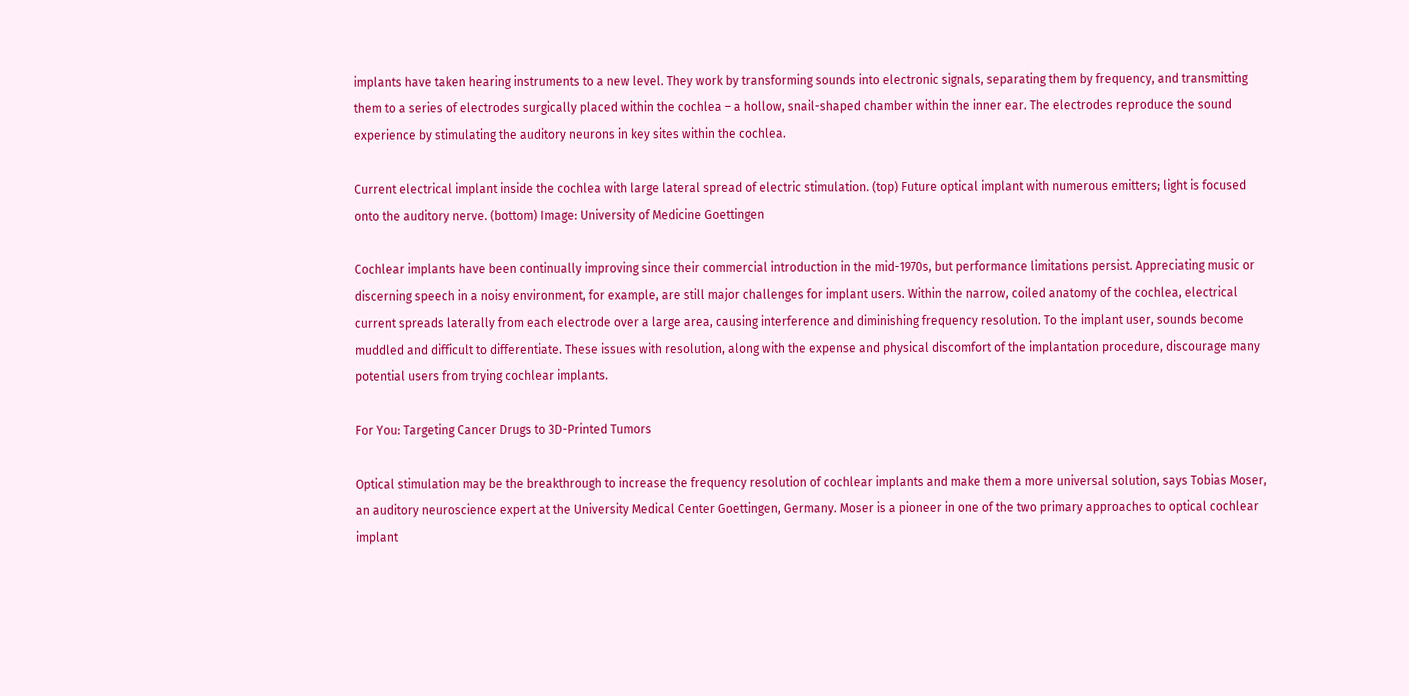implants have taken hearing instruments to a new level. They work by transforming sounds into electronic signals, separating them by frequency, and transmitting them to a series of electrodes surgically placed within the cochlea – a hollow, snail-shaped chamber within the inner ear. The electrodes reproduce the sound experience by stimulating the auditory neurons in key sites within the cochlea.

Current electrical implant inside the cochlea with large lateral spread of electric stimulation. (top) Future optical implant with numerous emitters; light is focused onto the auditory nerve. (bottom) Image: University of Medicine Goettingen

Cochlear implants have been continually improving since their commercial introduction in the mid-1970s, but performance limitations persist. Appreciating music or discerning speech in a noisy environment, for example, are still major challenges for implant users. Within the narrow, coiled anatomy of the cochlea, electrical current spreads laterally from each electrode over a large area, causing interference and diminishing frequency resolution. To the implant user, sounds become muddled and difficult to differentiate. These issues with resolution, along with the expense and physical discomfort of the implantation procedure, discourage many potential users from trying cochlear implants.

For You: Targeting Cancer Drugs to 3D-Printed Tumors

Optical stimulation may be the breakthrough to increase the frequency resolution of cochlear implants and make them a more universal solution, says Tobias Moser, an auditory neuroscience expert at the University Medical Center Goettingen, Germany. Moser is a pioneer in one of the two primary approaches to optical cochlear implant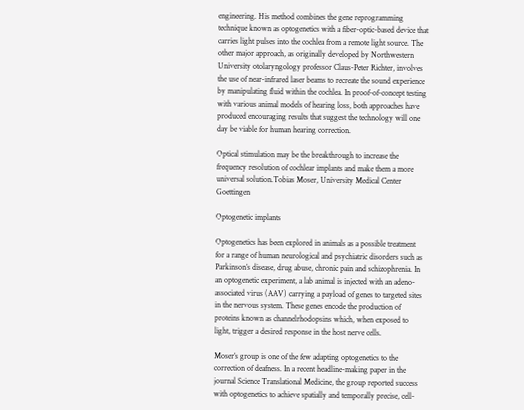engineering. His method combines the gene reprogramming technique known as optogenetics with a fiber-optic-based device that carries light pulses into the cochlea from a remote light source. The other major approach, as originally developed by Northwestern University otolaryngology professor Claus-Peter Richter, involves the use of near-infrared laser beams to recreate the sound experience by manipulating fluid within the cochlea. In proof-of-concept testing with various animal models of hearing loss, both approaches have produced encouraging results that suggest the technology will one day be viable for human hearing correction.

Optical stimulation may be the breakthrough to increase the frequency resolution of cochlear implants and make them a more universal solution.Tobias Moser, University Medical Center Goettingen

Optogenetic implants

Optogenetics has been explored in animals as a possible treatment for a range of human neurological and psychiatric disorders such as Parkinson’s disease, drug abuse, chronic pain and schizophrenia. In an optogenetic experiment, a lab animal is injected with an adeno-associated virus (AAV) carrying a payload of genes to targeted sites in the nervous system. These genes encode the production of proteins known as channelrhodopsins which, when exposed to light, trigger a desired response in the host nerve cells.

Moser’s group is one of the few adapting optogenetics to the correction of deafness. In a recent headline-making paper in the journal Science Translational Medicine, the group reported success with optogenetics to achieve spatially and temporally precise, cell-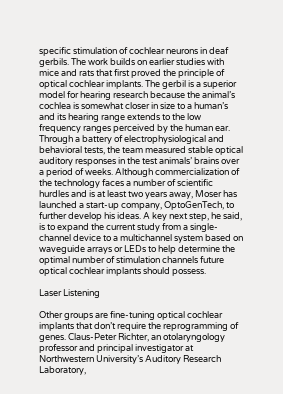specific stimulation of cochlear neurons in deaf gerbils. The work builds on earlier studies with mice and rats that first proved the principle of optical cochlear implants. The gerbil is a superior model for hearing research because the animal’s cochlea is somewhat closer in size to a human’s and its hearing range extends to the low frequency ranges perceived by the human ear. Through a battery of electrophysiological and behavioral tests, the team measured stable optical auditory responses in the test animals’ brains over a period of weeks. Although commercialization of the technology faces a number of scientific hurdles and is at least two years away, Moser has launched a start-up company, OptoGenTech, to further develop his ideas. A key next step, he said, is to expand the current study from a single-channel device to a multichannel system based on waveguide arrays or LEDs to help determine the optimal number of stimulation channels future optical cochlear implants should possess.

Laser Listening

Other groups are fine-tuning optical cochlear implants that don’t require the reprogramming of genes. Claus-Peter Richter, an otolaryngology professor and principal investigator at Northwestern University’s Auditory Research Laboratory,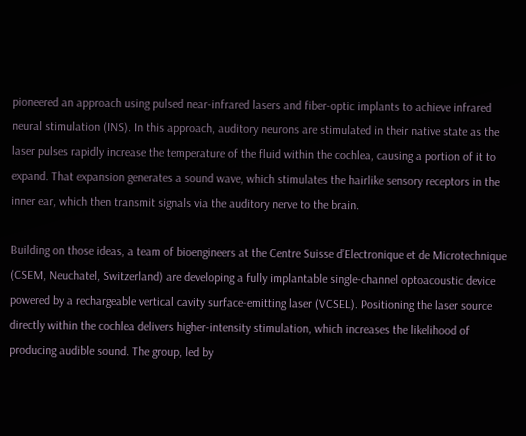pioneered an approach using pulsed near-infrared lasers and fiber-optic implants to achieve infrared neural stimulation (INS). In this approach, auditory neurons are stimulated in their native state as the laser pulses rapidly increase the temperature of the fluid within the cochlea, causing a portion of it to expand. That expansion generates a sound wave, which stimulates the hairlike sensory receptors in the inner ear, which then transmit signals via the auditory nerve to the brain.

Building on those ideas, a team of bioengineers at the Centre Suisse d’Electronique et de Microtechnique (CSEM, Neuchatel, Switzerland) are developing a fully implantable single-channel optoacoustic device powered by a rechargeable vertical cavity surface-emitting laser (VCSEL). Positioning the laser source directly within the cochlea delivers higher-intensity stimulation, which increases the likelihood of producing audible sound. The group, led by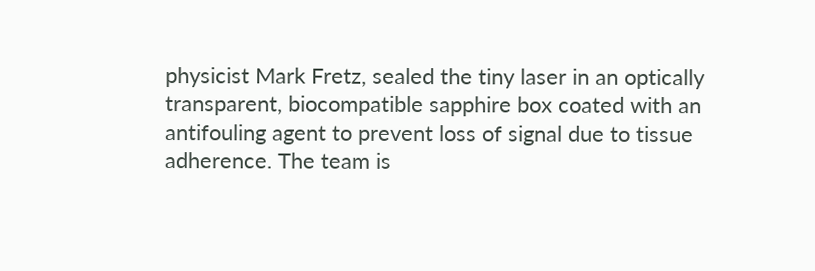physicist Mark Fretz, sealed the tiny laser in an optically transparent, biocompatible sapphire box coated with an antifouling agent to prevent loss of signal due to tissue adherence. The team is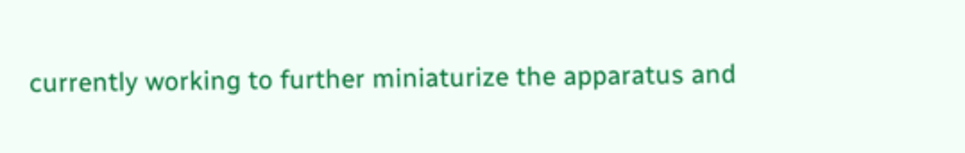currently working to further miniaturize the apparatus and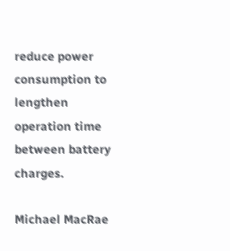reduce power consumption to lengthen operation time between battery charges.

Michael MacRae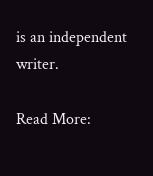is an independent writer.

Read More: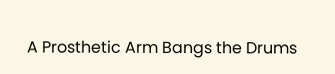A Prosthetic Arm Bangs the Drums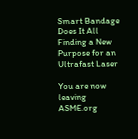Smart Bandage Does It All
Finding a New Purpose for an Ultrafast Laser

You are now leaving ASME.org